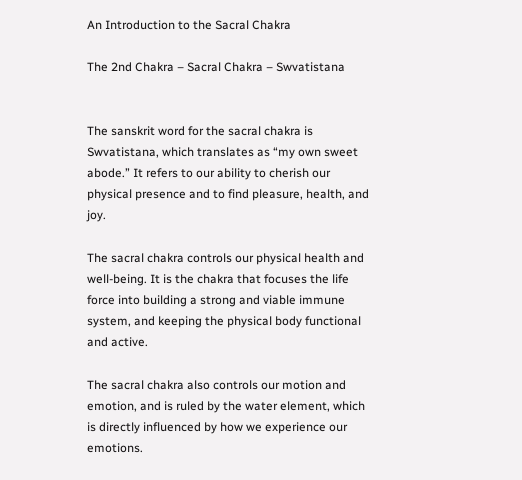An Introduction to the Sacral Chakra

The 2nd Chakra – Sacral Chakra – Swvatistana


The sanskrit word for the sacral chakra is Swvatistana, which translates as “my own sweet abode.” It refers to our ability to cherish our physical presence and to find pleasure, health, and joy.

The sacral chakra controls our physical health and well-being. It is the chakra that focuses the life force into building a strong and viable immune system, and keeping the physical body functional and active.

The sacral chakra also controls our motion and emotion, and is ruled by the water element, which is directly influenced by how we experience our emotions.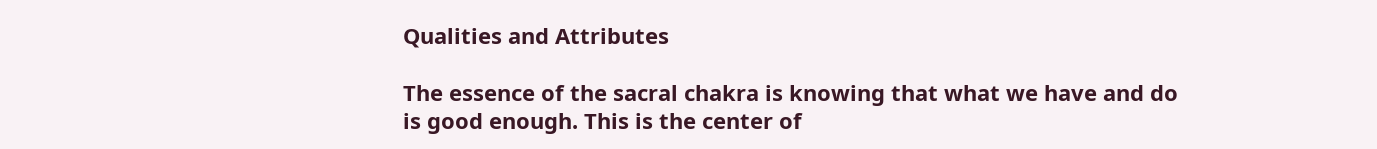Qualities and Attributes

The essence of the sacral chakra is knowing that what we have and do is good enough. This is the center of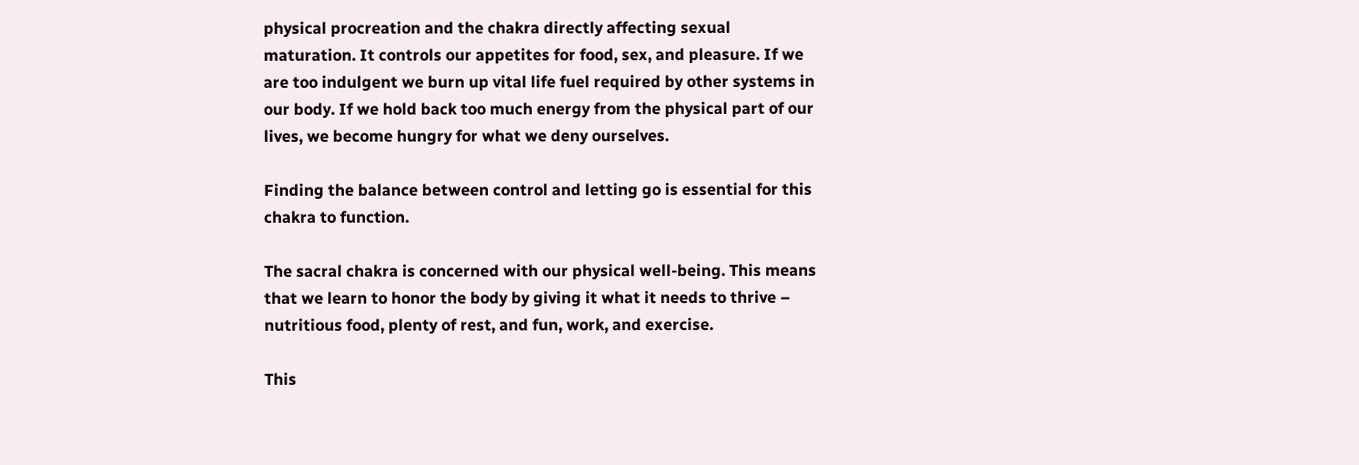physical procreation and the chakra directly affecting sexual maturation. It controls our appetites for food, sex, and pleasure. If we are too indulgent we burn up vital life fuel required by other systems in our body. If we hold back too much energy from the physical part of our lives, we become hungry for what we deny ourselves.

Finding the balance between control and letting go is essential for this chakra to function.

The sacral chakra is concerned with our physical well-being. This means that we learn to honor the body by giving it what it needs to thrive – nutritious food, plenty of rest, and fun, work, and exercise.

This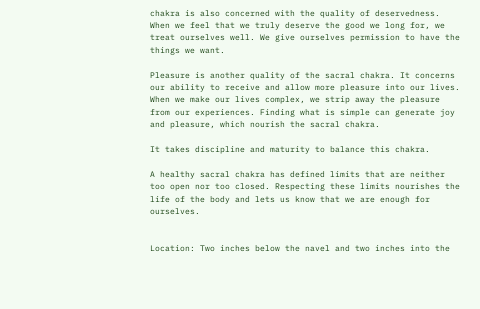chakra is also concerned with the quality of deservedness. When we feel that we truly deserve the good we long for, we treat ourselves well. We give ourselves permission to have the things we want.

Pleasure is another quality of the sacral chakra. It concerns our ability to receive and allow more pleasure into our lives. When we make our lives complex, we strip away the pleasure from our experiences. Finding what is simple can generate joy and pleasure, which nourish the sacral chakra.

It takes discipline and maturity to balance this chakra.

A healthy sacral chakra has defined limits that are neither too open nor too closed. Respecting these limits nourishes the life of the body and lets us know that we are enough for ourselves.


Location: Two inches below the navel and two inches into the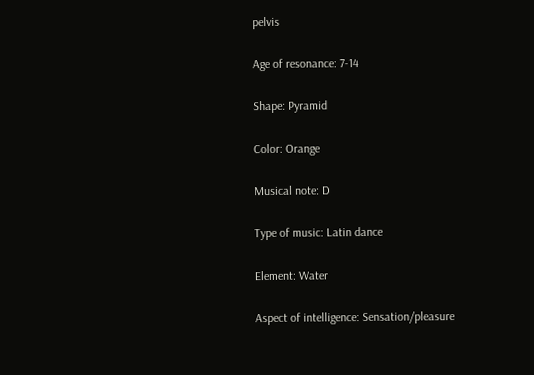pelvis

Age of resonance: 7-14

Shape: Pyramid

Color: Orange

Musical note: D

Type of music: Latin dance

Element: Water

Aspect of intelligence: Sensation/pleasure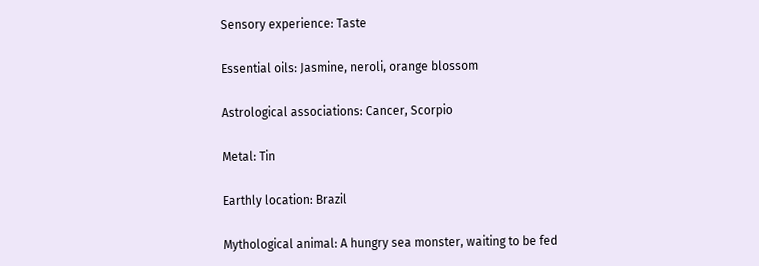Sensory experience: Taste

Essential oils: Jasmine, neroli, orange blossom

Astrological associations: Cancer, Scorpio

Metal: Tin

Earthly location: Brazil

Mythological animal: A hungry sea monster, waiting to be fed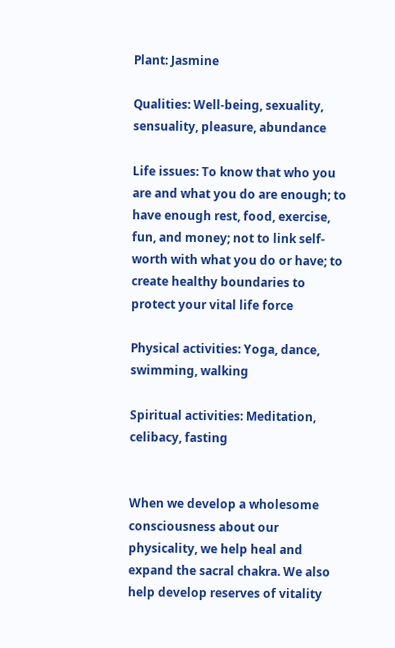Plant: Jasmine

Qualities: Well-being, sexuality, sensuality, pleasure, abundance

Life issues: To know that who you are and what you do are enough; to have enough rest, food, exercise, fun, and money; not to link self-worth with what you do or have; to create healthy boundaries to protect your vital life force

Physical activities: Yoga, dance, swimming, walking

Spiritual activities: Meditation, celibacy, fasting


When we develop a wholesome consciousness about our physicality, we help heal and expand the sacral chakra. We also help develop reserves of vitality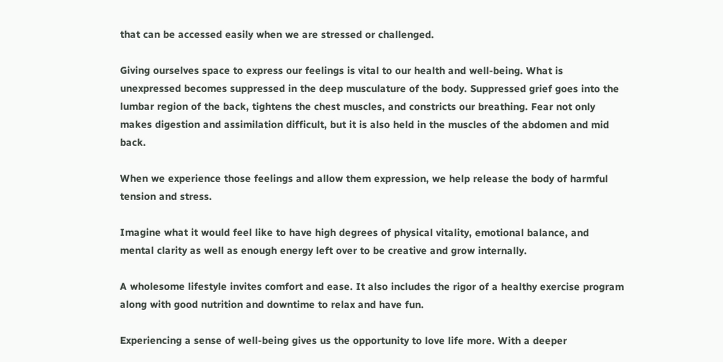that can be accessed easily when we are stressed or challenged.

Giving ourselves space to express our feelings is vital to our health and well-being. What is unexpressed becomes suppressed in the deep musculature of the body. Suppressed grief goes into the lumbar region of the back, tightens the chest muscles, and constricts our breathing. Fear not only makes digestion and assimilation difficult, but it is also held in the muscles of the abdomen and mid back.

When we experience those feelings and allow them expression, we help release the body of harmful tension and stress.

Imagine what it would feel like to have high degrees of physical vitality, emotional balance, and mental clarity as well as enough energy left over to be creative and grow internally.

A wholesome lifestyle invites comfort and ease. It also includes the rigor of a healthy exercise program along with good nutrition and downtime to relax and have fun.

Experiencing a sense of well-being gives us the opportunity to love life more. With a deeper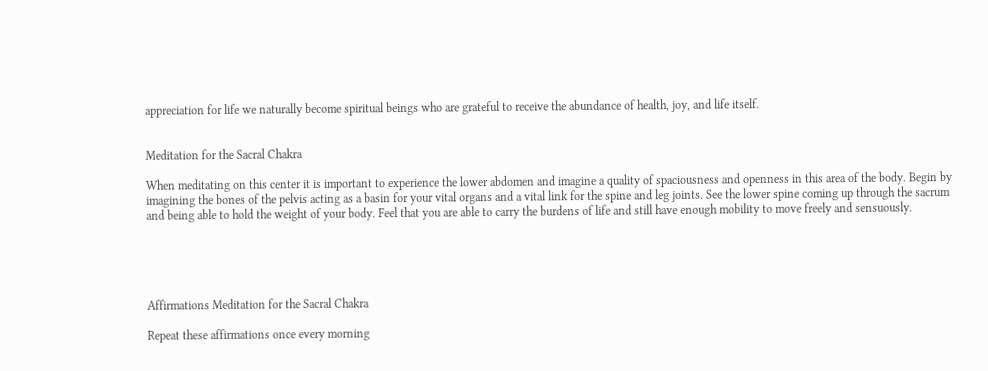appreciation for life we naturally become spiritual beings who are grateful to receive the abundance of health, joy, and life itself.


Meditation for the Sacral Chakra

When meditating on this center it is important to experience the lower abdomen and imagine a quality of spaciousness and openness in this area of the body. Begin by imagining the bones of the pelvis acting as a basin for your vital organs and a vital link for the spine and leg joints. See the lower spine coming up through the sacrum and being able to hold the weight of your body. Feel that you are able to carry the burdens of life and still have enough mobility to move freely and sensuously.





Affirmations Meditation for the Sacral Chakra

Repeat these affirmations once every morning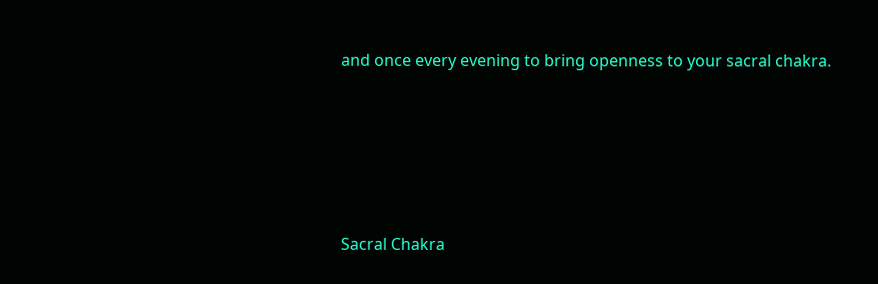and once every evening to bring openness to your sacral chakra.





Sacral Chakra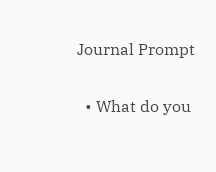Journal Prompt

  • What do you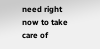need right now to take care of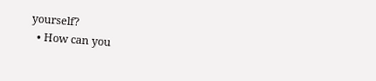yourself?
  • How can you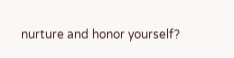nurture and honor yourself?